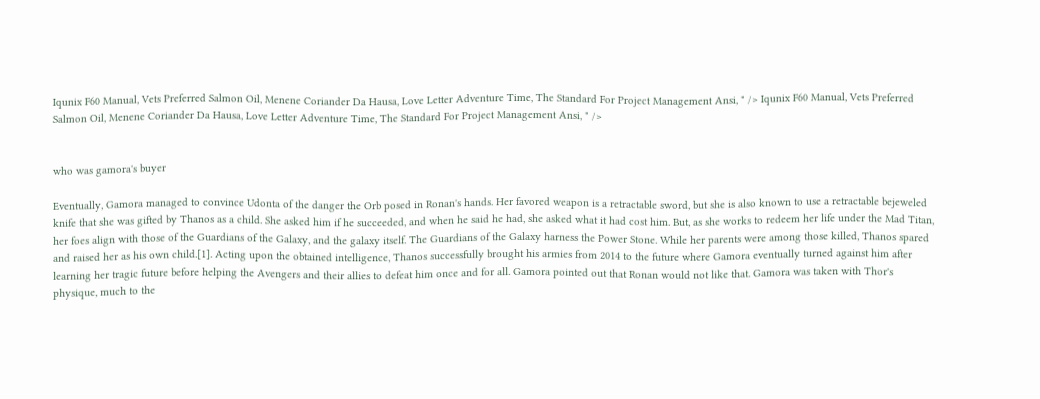Iqunix F60 Manual, Vets Preferred Salmon Oil, Menene Coriander Da Hausa, Love Letter Adventure Time, The Standard For Project Management Ansi, " /> Iqunix F60 Manual, Vets Preferred Salmon Oil, Menene Coriander Da Hausa, Love Letter Adventure Time, The Standard For Project Management Ansi, " />


who was gamora's buyer

Eventually, Gamora managed to convince Udonta of the danger the Orb posed in Ronan's hands. Her favored weapon is a retractable sword, but she is also known to use a retractable bejeweled knife that she was gifted by Thanos as a child. She asked him if he succeeded, and when he said he had, she asked what it had cost him. But, as she works to redeem her life under the Mad Titan, her foes align with those of the Guardians of the Galaxy, and the galaxy itself. The Guardians of the Galaxy harness the Power Stone. While her parents were among those killed, Thanos spared and raised her as his own child.[1]. Acting upon the obtained intelligence, Thanos successfully brought his armies from 2014 to the future where Gamora eventually turned against him after learning her tragic future before helping the Avengers and their allies to defeat him once and for all. Gamora pointed out that Ronan would not like that. Gamora was taken with Thor's physique, much to the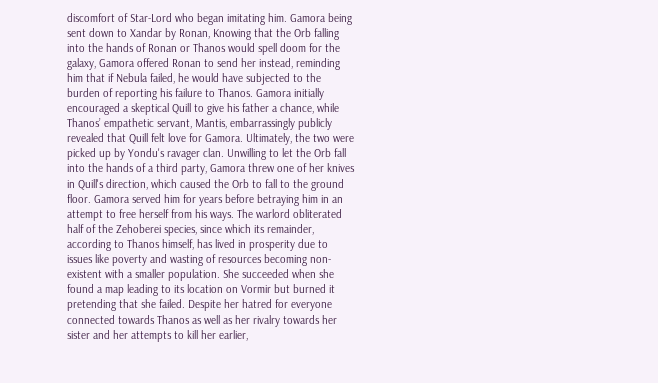discomfort of Star-Lord who began imitating him. Gamora being sent down to Xandar by Ronan, Knowing that the Orb falling into the hands of Ronan or Thanos would spell doom for the galaxy, Gamora offered Ronan to send her instead, reminding him that if Nebula failed, he would have subjected to the burden of reporting his failure to Thanos. Gamora initially encouraged a skeptical Quill to give his father a chance, while Thanos’ empathetic servant, Mantis, embarrassingly publicly revealed that Quill felt love for Gamora. Ultimately, the two were picked up by Yondu's ravager clan. Unwilling to let the Orb fall into the hands of a third party, Gamora threw one of her knives in Quill's direction, which caused the Orb to fall to the ground floor. Gamora served him for years before betraying him in an attempt to free herself from his ways. The warlord obliterated half of the Zehoberei species, since which its remainder, according to Thanos himself, has lived in prosperity due to issues like poverty and wasting of resources becoming non-existent with a smaller population. She succeeded when she found a map leading to its location on Vormir but burned it pretending that she failed. Despite her hatred for everyone connected towards Thanos as well as her rivalry towards her sister and her attempts to kill her earlier,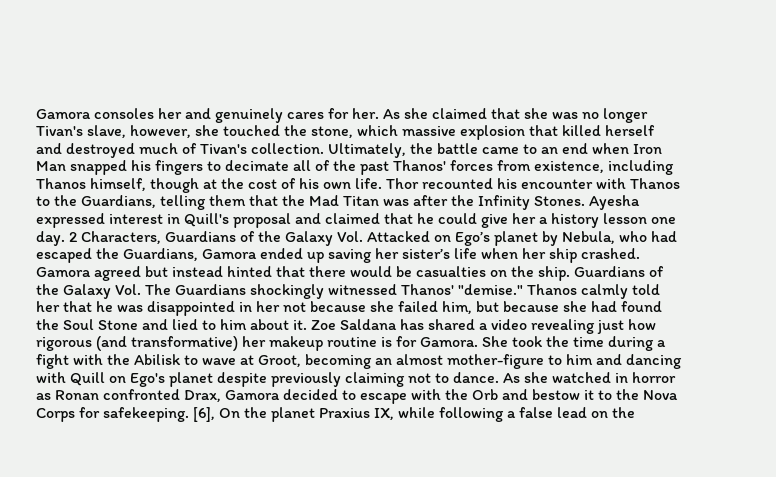Gamora consoles her and genuinely cares for her. As she claimed that she was no longer Tivan's slave, however, she touched the stone, which massive explosion that killed herself and destroyed much of Tivan's collection. Ultimately, the battle came to an end when Iron Man snapped his fingers to decimate all of the past Thanos' forces from existence, including Thanos himself, though at the cost of his own life. Thor recounted his encounter with Thanos to the Guardians, telling them that the Mad Titan was after the Infinity Stones. Ayesha expressed interest in Quill's proposal and claimed that he could give her a history lesson one day. 2 Characters, Guardians of the Galaxy Vol. Attacked on Ego’s planet by Nebula, who had escaped the Guardians, Gamora ended up saving her sister’s life when her ship crashed. Gamora agreed but instead hinted that there would be casualties on the ship. Guardians of the Galaxy Vol. The Guardians shockingly witnessed Thanos' "demise." Thanos calmly told her that he was disappointed in her not because she failed him, but because she had found the Soul Stone and lied to him about it. Zoe Saldana has shared a video revealing just how rigorous (and transformative) her makeup routine is for Gamora. She took the time during a fight with the Abilisk to wave at Groot, becoming an almost mother-figure to him and dancing with Quill on Ego's planet despite previously claiming not to dance. As she watched in horror as Ronan confronted Drax, Gamora decided to escape with the Orb and bestow it to the Nova Corps for safekeeping. [6], On the planet Praxius IX, while following a false lead on the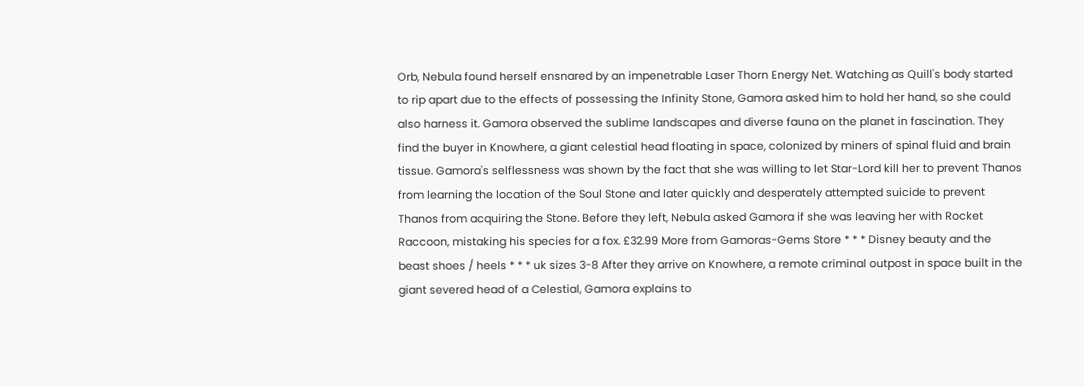Orb, Nebula found herself ensnared by an impenetrable Laser Thorn Energy Net. Watching as Quill's body started to rip apart due to the effects of possessing the Infinity Stone, Gamora asked him to hold her hand, so she could also harness it. Gamora observed the sublime landscapes and diverse fauna on the planet in fascination. They find the buyer in Knowhere, a giant celestial head floating in space, colonized by miners of spinal fluid and brain tissue. Gamora's selflessness was shown by the fact that she was willing to let Star-Lord kill her to prevent Thanos from learning the location of the Soul Stone and later quickly and desperately attempted suicide to prevent Thanos from acquiring the Stone. Before they left, Nebula asked Gamora if she was leaving her with Rocket Raccoon, mistaking his species for a fox. £32.99 More from Gamoras-Gems Store * * * Disney beauty and the beast shoes / heels * * * uk sizes 3-8 After they arrive on Knowhere, a remote criminal outpost in space built in the giant severed head of a Celestial, Gamora explains to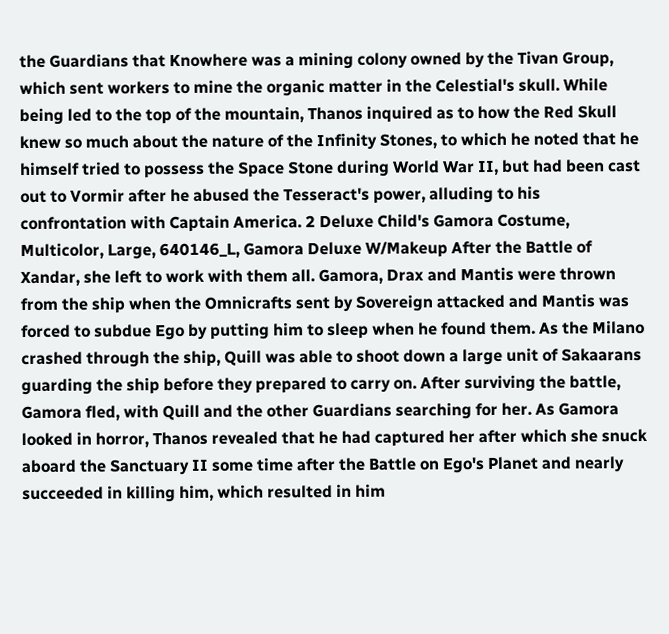the Guardians that Knowhere was a mining colony owned by the Tivan Group, which sent workers to mine the organic matter in the Celestial's skull. While being led to the top of the mountain, Thanos inquired as to how the Red Skull knew so much about the nature of the Infinity Stones, to which he noted that he himself tried to possess the Space Stone during World War II, but had been cast out to Vormir after he abused the Tesseract's power, alluding to his confrontation with Captain America. 2 Deluxe Child's Gamora Costume, Multicolor, Large, 640146_L, Gamora Deluxe W/Makeup After the Battle of Xandar, she left to work with them all. Gamora, Drax and Mantis were thrown from the ship when the Omnicrafts sent by Sovereign attacked and Mantis was forced to subdue Ego by putting him to sleep when he found them. As the Milano crashed through the ship, Quill was able to shoot down a large unit of Sakaarans guarding the ship before they prepared to carry on. After surviving the battle, Gamora fled, with Quill and the other Guardians searching for her. As Gamora looked in horror, Thanos revealed that he had captured her after which she snuck aboard the Sanctuary II some time after the Battle on Ego's Planet and nearly succeeded in killing him, which resulted in him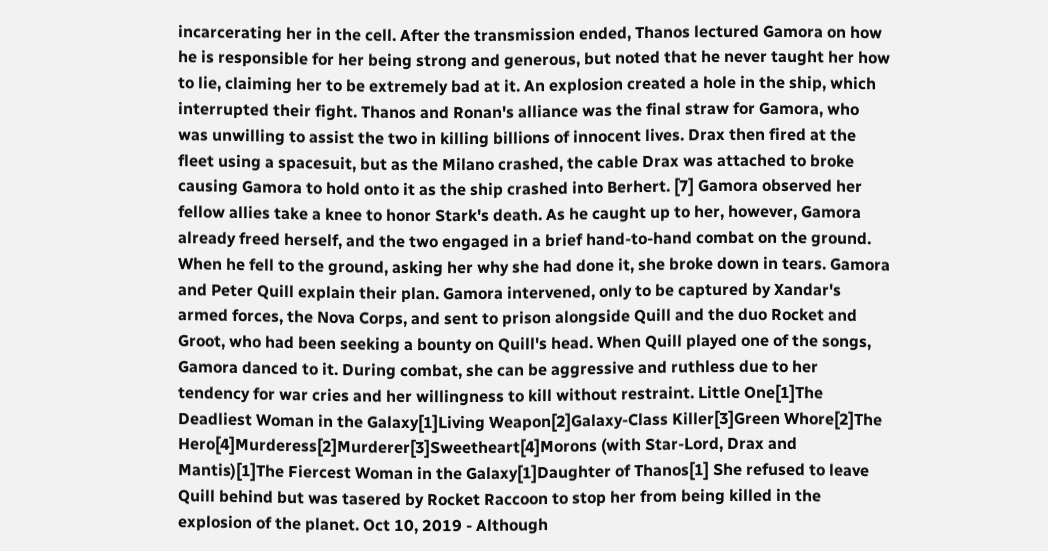incarcerating her in the cell. After the transmission ended, Thanos lectured Gamora on how he is responsible for her being strong and generous, but noted that he never taught her how to lie, claiming her to be extremely bad at it. An explosion created a hole in the ship, which interrupted their fight. Thanos and Ronan's alliance was the final straw for Gamora, who was unwilling to assist the two in killing billions of innocent lives. Drax then fired at the fleet using a spacesuit, but as the Milano crashed, the cable Drax was attached to broke causing Gamora to hold onto it as the ship crashed into Berhert. [7] Gamora observed her fellow allies take a knee to honor Stark's death. As he caught up to her, however, Gamora already freed herself, and the two engaged in a brief hand-to-hand combat on the ground. When he fell to the ground, asking her why she had done it, she broke down in tears. Gamora and Peter Quill explain their plan. Gamora intervened, only to be captured by Xandar's armed forces, the Nova Corps, and sent to prison alongside Quill and the duo Rocket and Groot, who had been seeking a bounty on Quill's head. When Quill played one of the songs, Gamora danced to it. During combat, she can be aggressive and ruthless due to her tendency for war cries and her willingness to kill without restraint. Little One[1]The Deadliest Woman in the Galaxy[1]Living Weapon[2]Galaxy-Class Killer[3]Green Whore[2]The Hero[4]Murderess[2]Murderer[3]Sweetheart[4]Morons (with Star-Lord, Drax and Mantis)[1]The Fiercest Woman in the Galaxy[1]Daughter of Thanos[1] She refused to leave Quill behind but was tasered by Rocket Raccoon to stop her from being killed in the explosion of the planet. Oct 10, 2019 - Although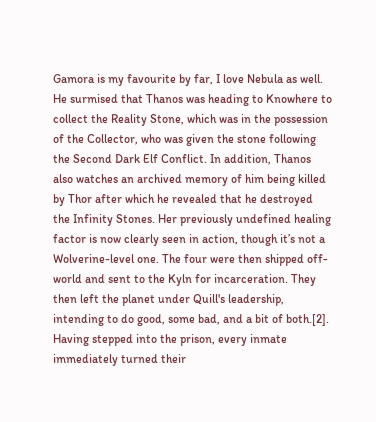Gamora is my favourite by far, I love Nebula as well. He surmised that Thanos was heading to Knowhere to collect the Reality Stone, which was in the possession of the Collector, who was given the stone following the Second Dark Elf Conflict. In addition, Thanos also watches an archived memory of him being killed by Thor after which he revealed that he destroyed the Infinity Stones. Her previously undefined healing factor is now clearly seen in action, though it’s not a Wolverine-level one. The four were then shipped off-world and sent to the Kyln for incarceration. They then left the planet under Quill's leadership, intending to do good, some bad, and a bit of both.[2]. Having stepped into the prison, every inmate immediately turned their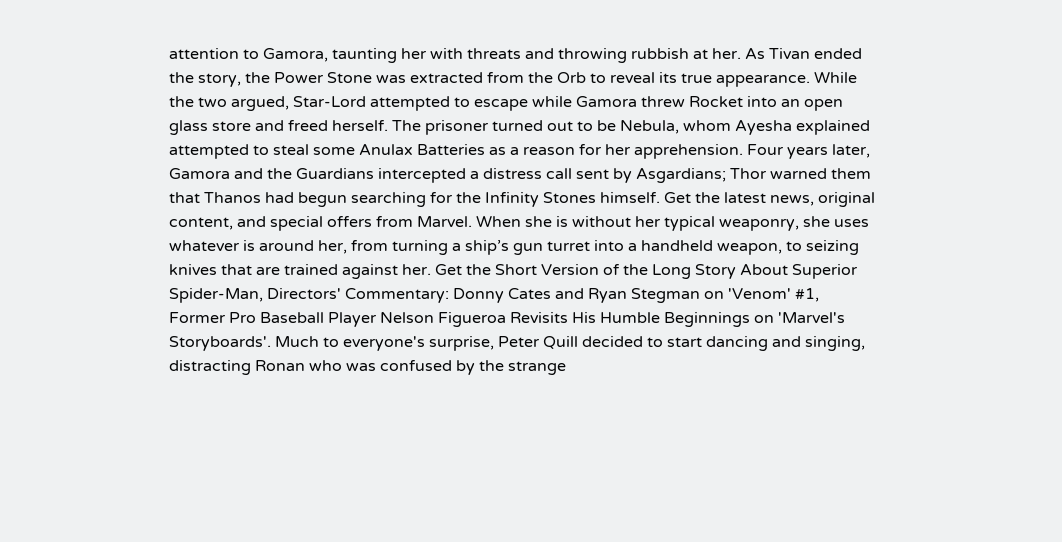attention to Gamora, taunting her with threats and throwing rubbish at her. As Tivan ended the story, the Power Stone was extracted from the Orb to reveal its true appearance. While the two argued, Star-Lord attempted to escape while Gamora threw Rocket into an open glass store and freed herself. The prisoner turned out to be Nebula, whom Ayesha explained attempted to steal some Anulax Batteries as a reason for her apprehension. Four years later, Gamora and the Guardians intercepted a distress call sent by Asgardians; Thor warned them that Thanos had begun searching for the Infinity Stones himself. Get the latest news, original content, and special offers from Marvel. When she is without her typical weaponry, she uses whatever is around her, from turning a ship’s gun turret into a handheld weapon, to seizing knives that are trained against her. Get the Short Version of the Long Story About Superior Spider-Man, Directors' Commentary: Donny Cates and Ryan Stegman on 'Venom' #1, Former Pro Baseball Player Nelson Figueroa Revisits His Humble Beginnings on 'Marvel's Storyboards'. Much to everyone's surprise, Peter Quill decided to start dancing and singing, distracting Ronan who was confused by the strange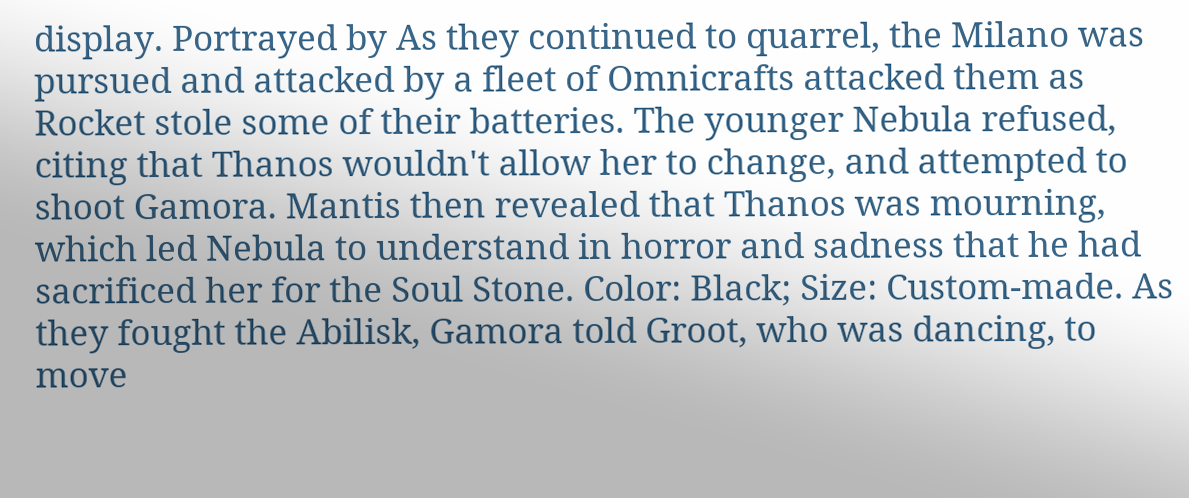display. Portrayed by As they continued to quarrel, the Milano was pursued and attacked by a fleet of Omnicrafts attacked them as Rocket stole some of their batteries. The younger Nebula refused, citing that Thanos wouldn't allow her to change, and attempted to shoot Gamora. Mantis then revealed that Thanos was mourning, which led Nebula to understand in horror and sadness that he had sacrificed her for the Soul Stone. Color: Black; Size: Custom-made. As they fought the Abilisk, Gamora told Groot, who was dancing, to move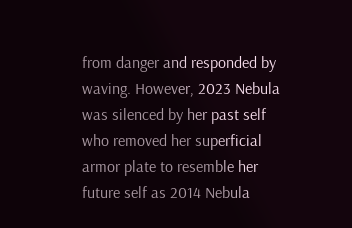from danger and responded by waving. However, 2023 Nebula was silenced by her past self who removed her superficial armor plate to resemble her future self as 2014 Nebula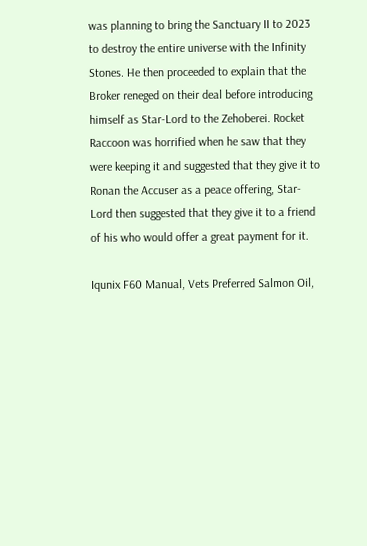was planning to bring the Sanctuary II to 2023 to destroy the entire universe with the Infinity Stones. He then proceeded to explain that the Broker reneged on their deal before introducing himself as Star-Lord to the Zehoberei. Rocket Raccoon was horrified when he saw that they were keeping it and suggested that they give it to Ronan the Accuser as a peace offering, Star-Lord then suggested that they give it to a friend of his who would offer a great payment for it.

Iqunix F60 Manual, Vets Preferred Salmon Oil,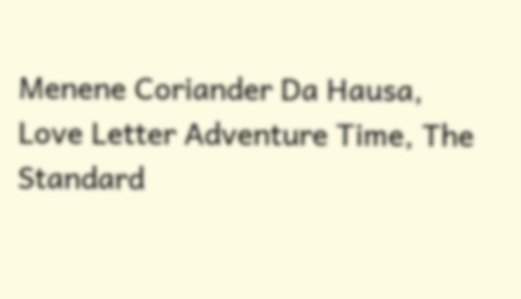Menene Coriander Da Hausa, Love Letter Adventure Time, The Standard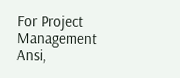For Project Management Ansi,